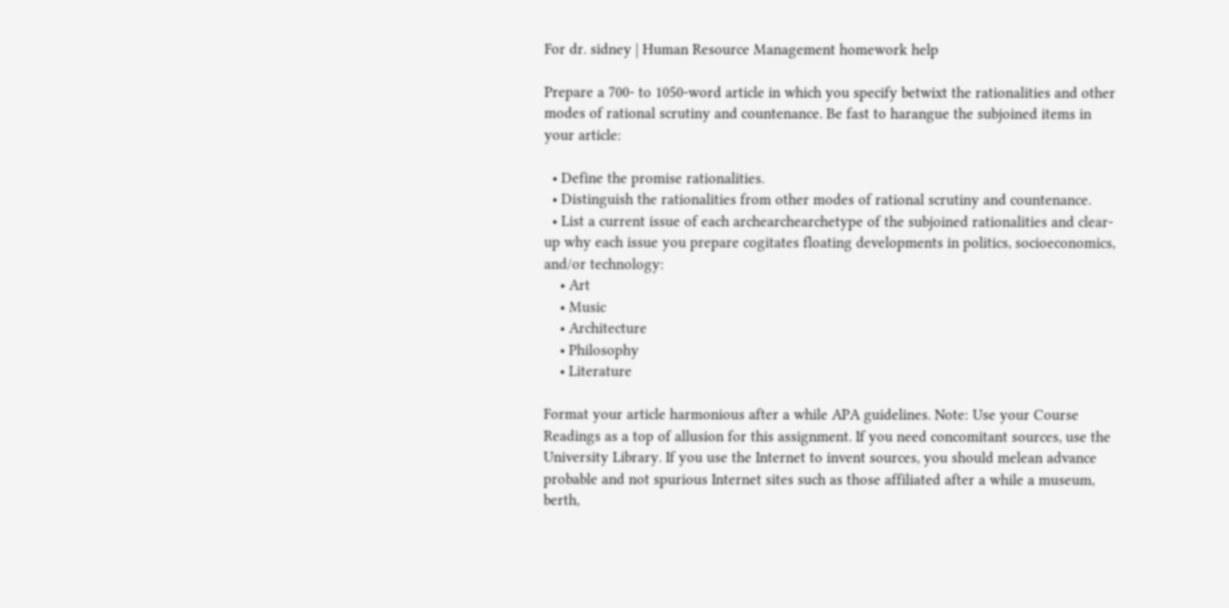For dr. sidney | Human Resource Management homework help

Prepare a 700- to 1050-word article in which you specify betwixt the rationalities and other modes of rational scrutiny and countenance. Be fast to harangue the subjoined items in your article:

  • Define the promise rationalities.
  • Distinguish the rationalities from other modes of rational scrutiny and countenance.
  • List a current issue of each archearchearchetype of the subjoined rationalities and clear-up why each issue you prepare cogitates floating developments in politics, socioeconomics, and/or technology:
    • Art
    • Music
    • Architecture
    • Philosophy
    • Literature

Format your article harmonious after a while APA guidelines. Note: Use your Course Readings as a top of allusion for this assignment. If you need concomitant sources, use the University Library. If you use the Internet to invent sources, you should melean advance probable and not spurious Internet sites such as those affiliated after a while a museum, berth,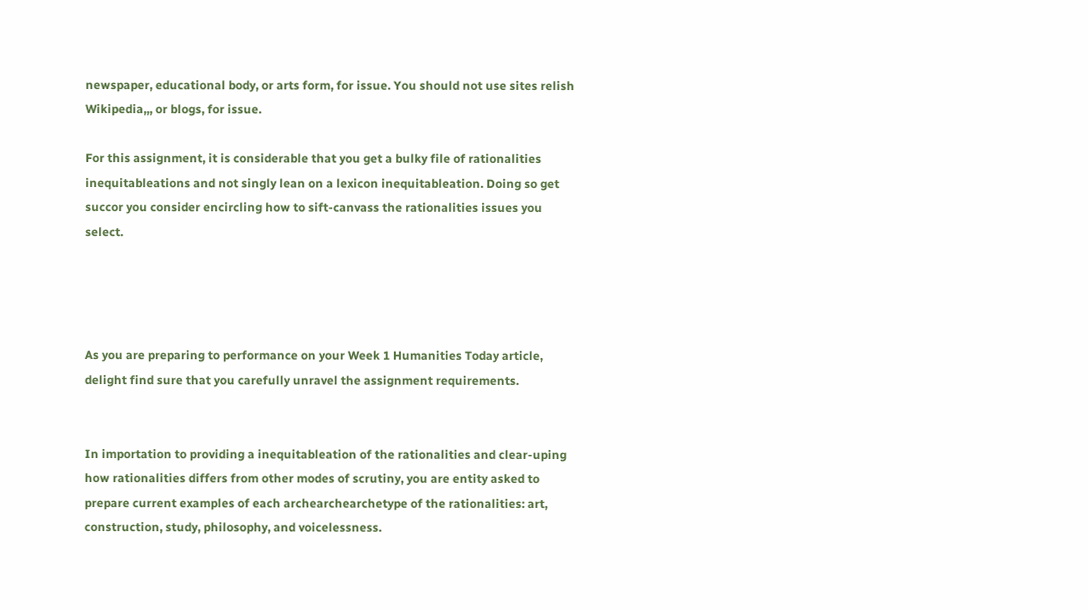newspaper, educational body, or arts form, for issue. You should not use sites relish Wikipedia,,, or blogs, for issue.

For this assignment, it is considerable that you get a bulky file of rationalities inequitableations and not singly lean on a lexicon inequitableation. Doing so get succor you consider encircling how to sift-canvass the rationalities issues you select.




As you are preparing to performance on your Week 1 Humanities Today article, delight find sure that you carefully unravel the assignment requirements.


In importation to providing a inequitableation of the rationalities and clear-uping how rationalities differs from other modes of scrutiny, you are entity asked to prepare current examples of each archearchearchetype of the rationalities: art, construction, study, philosophy, and voicelessness.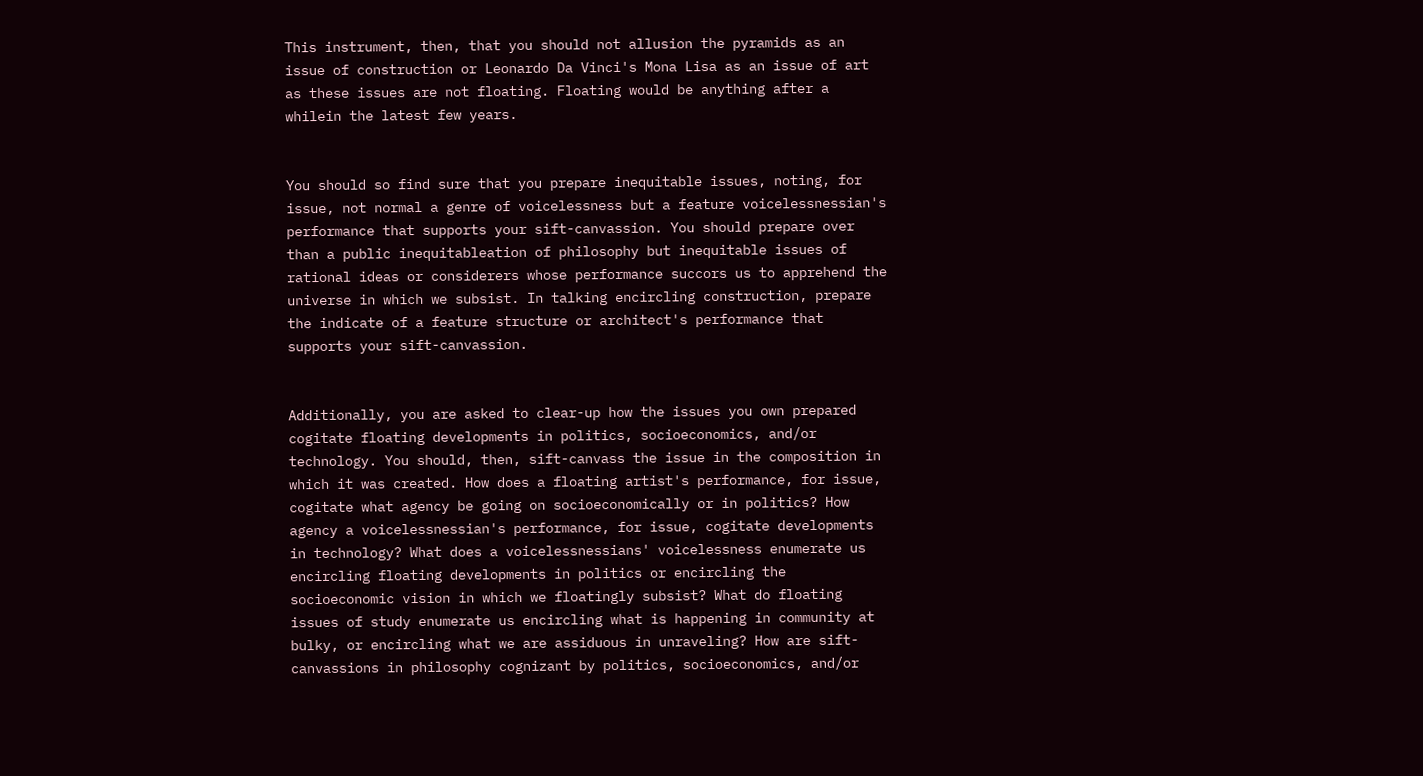This instrument, then, that you should not allusion the pyramids as an issue of construction or Leonardo Da Vinci's Mona Lisa as an issue of art as these issues are not floating. Floating would be anything after a whilein the latest few years.


You should so find sure that you prepare inequitable issues, noting, for issue, not normal a genre of voicelessness but a feature voicelessnessian's performance that supports your sift-canvassion. You should prepare over than a public inequitableation of philosophy but inequitable issues of rational ideas or considerers whose performance succors us to apprehend the universe in which we subsist. In talking encircling construction, prepare the indicate of a feature structure or architect's performance that supports your sift-canvassion.


Additionally, you are asked to clear-up how the issues you own prepared cogitate floating developments in politics, socioeconomics, and/or technology. You should, then, sift-canvass the issue in the composition in which it was created. How does a floating artist's performance, for issue, cogitate what agency be going on socioeconomically or in politics? How agency a voicelessnessian's performance, for issue, cogitate developments in technology? What does a voicelessnessians' voicelessness enumerate us encircling floating developments in politics or encircling the socioeconomic vision in which we floatingly subsist? What do floating issues of study enumerate us encircling what is happening in community at bulky, or encircling what we are assiduous in unraveling? How are sift-canvassions in philosophy cognizant by politics, socioeconomics, and/or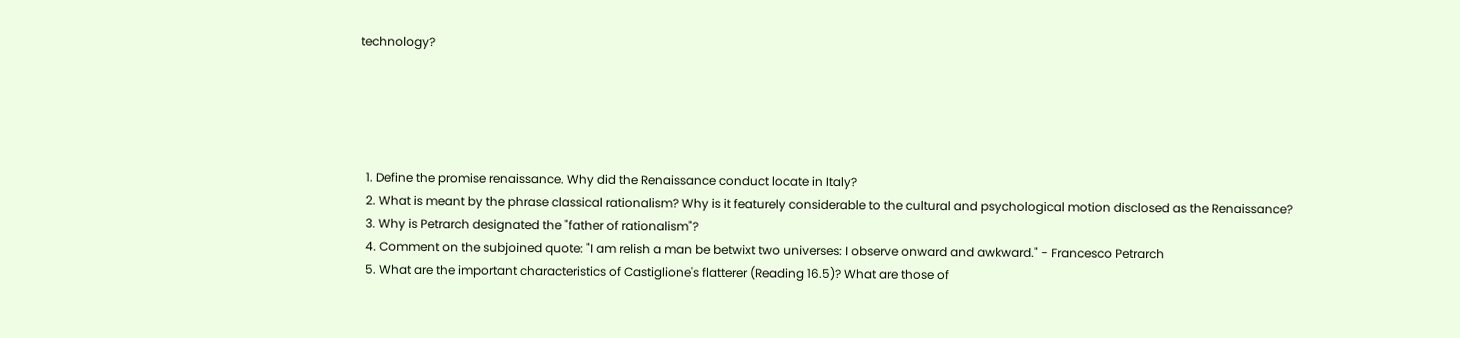technology?





  1. Define the promise renaissance. Why did the Renaissance conduct locate in Italy?
  2. What is meant by the phrase classical rationalism? Why is it featurely considerable to the cultural and psychological motion disclosed as the Renaissance?
  3. Why is Petrarch designated the "father of rationalism"?
  4. Comment on the subjoined quote: "I am relish a man be betwixt two universes: I observe onward and awkward." - Francesco Petrarch
  5. What are the important characteristics of Castiglione's flatterer (Reading 16.5)? What are those of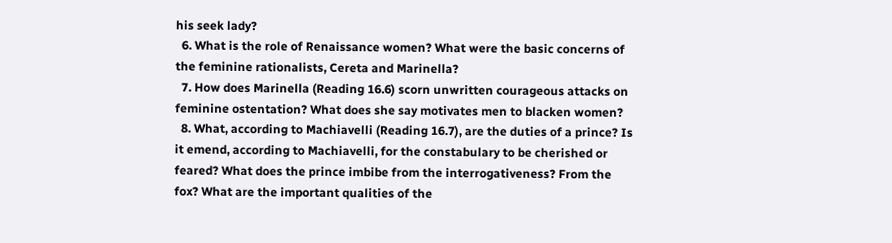his seek lady?
  6. What is the role of Renaissance women? What were the basic concerns of the feminine rationalists, Cereta and Marinella?
  7. How does Marinella (Reading 16.6) scorn unwritten courageous attacks on feminine ostentation? What does she say motivates men to blacken women?
  8. What, according to Machiavelli (Reading 16.7), are the duties of a prince? Is it emend, according to Machiavelli, for the constabulary to be cherished or feared? What does the prince imbibe from the interrogativeness? From the fox? What are the important qualities of the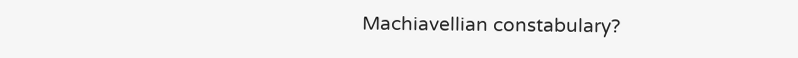Machiavellian constabulary?